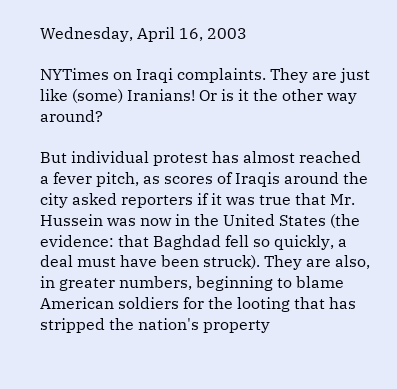Wednesday, April 16, 2003

NYTimes on Iraqi complaints. They are just like (some) Iranians! Or is it the other way around?

But individual protest has almost reached a fever pitch, as scores of Iraqis around the city asked reporters if it was true that Mr. Hussein was now in the United States (the evidence: that Baghdad fell so quickly, a deal must have been struck). They are also, in greater numbers, beginning to blame American soldiers for the looting that has stripped the nation's property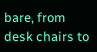bare, from desk chairs to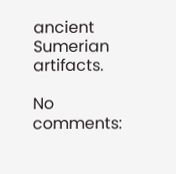ancient Sumerian artifacts.

No comments: